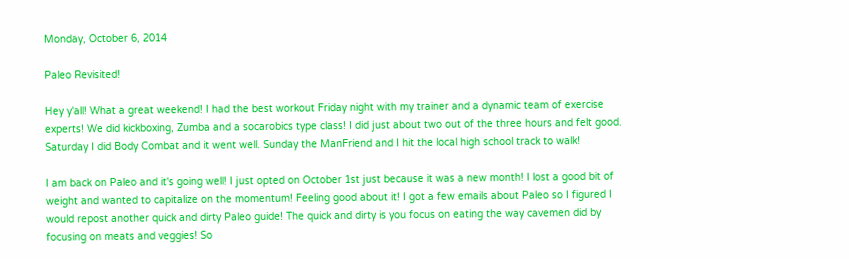Monday, October 6, 2014

Paleo Revisited!

Hey y'all! What a great weekend! I had the best workout Friday night with my trainer and a dynamic team of exercise experts! We did kickboxing, Zumba and a socarobics type class! I did just about two out of the three hours and felt good. Saturday I did Body Combat and it went well. Sunday the ManFriend and I hit the local high school track to walk!

I am back on Paleo and it's going well! I just opted on October 1st just because it was a new month! I lost a good bit of weight and wanted to capitalize on the momentum! Feeling good about it! I got a few emails about Paleo so I figured I would repost another quick and dirty Paleo guide! The quick and dirty is you focus on eating the way cavemen did by focusing on meats and veggies! So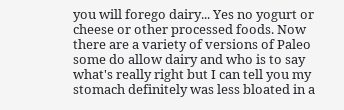you will forego dairy... Yes no yogurt or cheese or other processed foods. Now there are a variety of versions of Paleo some do allow dairy and who is to say what's really right but I can tell you my stomach definitely was less bloated in a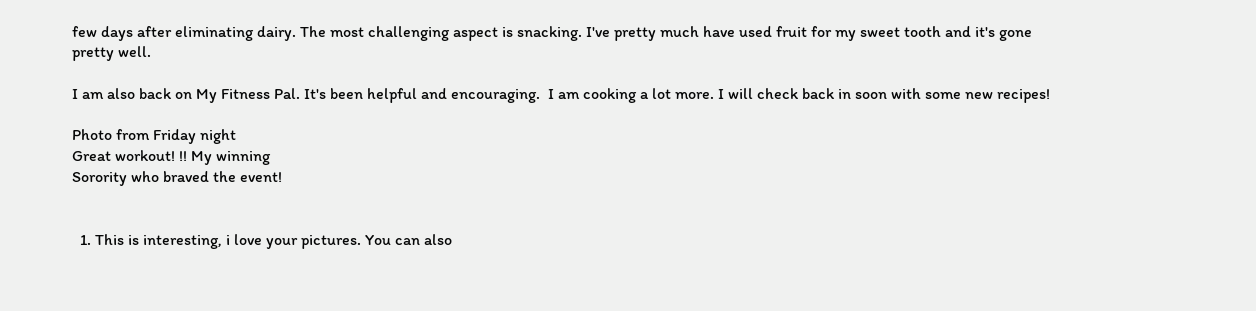few days after eliminating dairy. The most challenging aspect is snacking. I've pretty much have used fruit for my sweet tooth and it's gone pretty well.

I am also back on My Fitness Pal. It's been helpful and encouraging.  I am cooking a lot more. I will check back in soon with some new recipes!

Photo from Friday night
Great workout! !! My winning
Sorority who braved the event!


  1. This is interesting, i love your pictures. You can also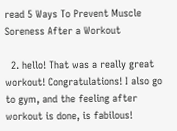read 5 Ways To Prevent Muscle Soreness After a Workout

  2. hello! That was a really great workout! Congratulations! I also go to gym, and the feeling after workout is done, is fabilous!